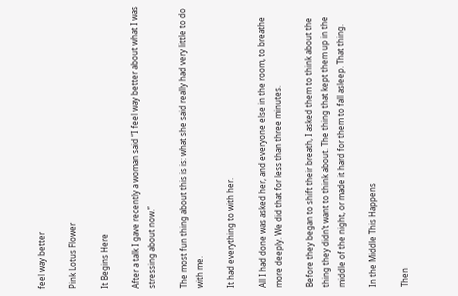feel way better

Pink Lotus Flower

It Begins Here

After a talk I gave recently a woman said “I feel way better about what I was stressing about now.”

The most fun thing about this is is: what she said really had very little to do with me.

It had everything to with her.

All I had done was asked her, and everyone else in the room, to breathe more deeply. We did that for less than three minutes.

Before they began to shift their breath, I asked them to think about the thing they didn’t want to think about. The thing that kept them up in the middle of the night, or made it hard for them to fall asleep. That thing.

In the Middle This Happens

Then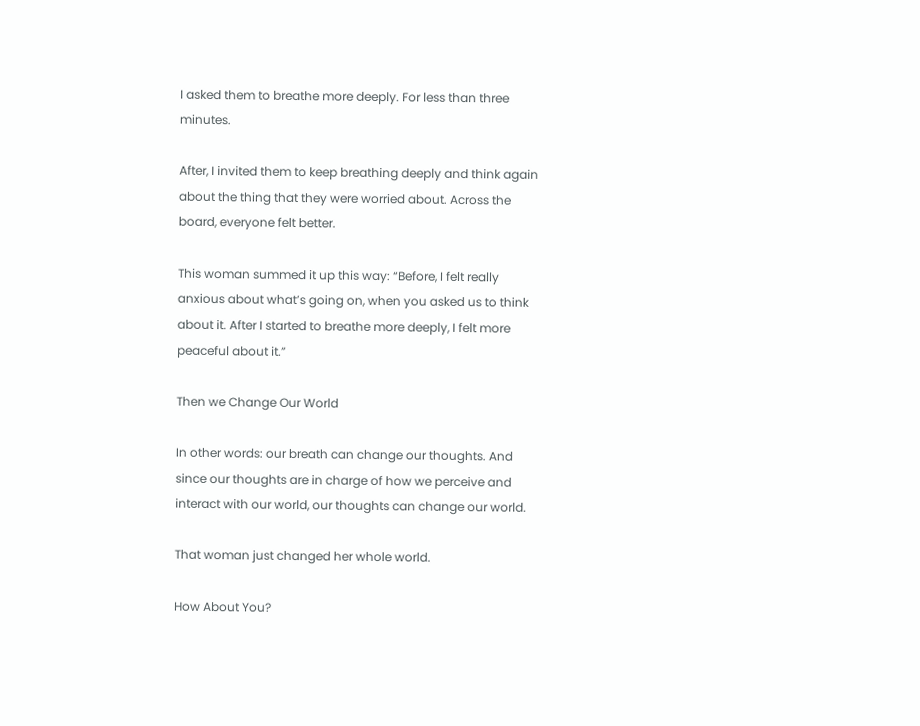I asked them to breathe more deeply. For less than three minutes.

After, I invited them to keep breathing deeply and think again about the thing that they were worried about. Across the board, everyone felt better.

This woman summed it up this way: “Before, I felt really anxious about what’s going on, when you asked us to think about it. After I started to breathe more deeply, I felt more peaceful about it.”

Then we Change Our World

In other words: our breath can change our thoughts. And since our thoughts are in charge of how we perceive and interact with our world, our thoughts can change our world.

That woman just changed her whole world.

How About You?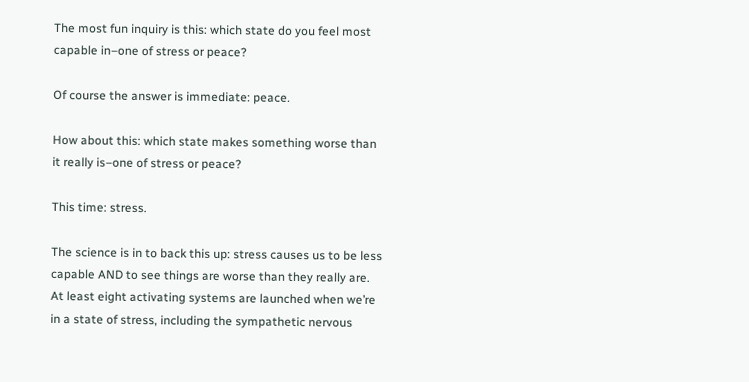The most fun inquiry is this: which state do you feel most capable in–one of stress or peace?

Of course the answer is immediate: peace.

How about this: which state makes something worse than it really is–one of stress or peace?

This time: stress.

The science is in to back this up: stress causes us to be less capable AND to see things are worse than they really are. At least eight activating systems are launched when we’re in a state of stress, including the sympathetic nervous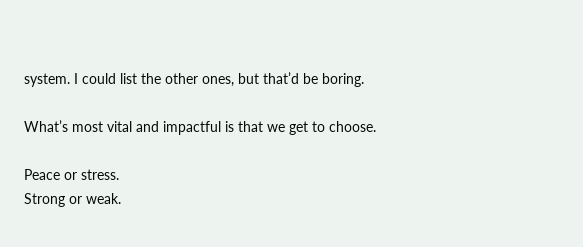system. I could list the other ones, but that’d be boring.

What’s most vital and impactful is that we get to choose.

Peace or stress.
Strong or weak.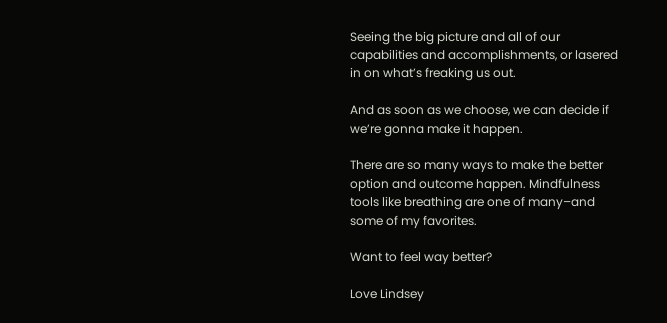Seeing the big picture and all of our capabilities and accomplishments, or lasered in on what’s freaking us out.

And as soon as we choose, we can decide if we’re gonna make it happen.

There are so many ways to make the better option and outcome happen. Mindfulness tools like breathing are one of many–and some of my favorites.

Want to feel way better?

Love Lindsey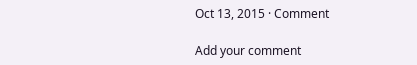Oct 13, 2015 · Comment

Add your comment